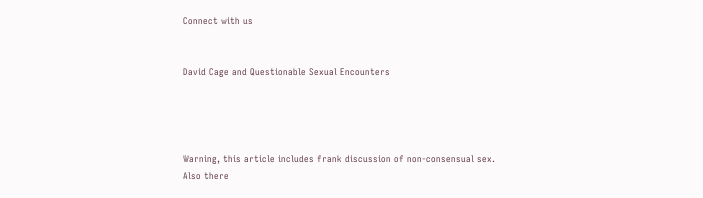Connect with us


David Cage and Questionable Sexual Encounters




Warning, this article includes frank discussion of non-consensual sex. Also there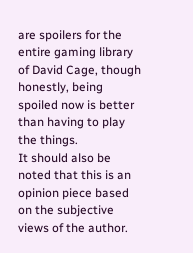are spoilers for the entire gaming library of David Cage, though honestly, being spoiled now is better than having to play the things.
It should also be noted that this is an opinion piece based on the subjective views of the author.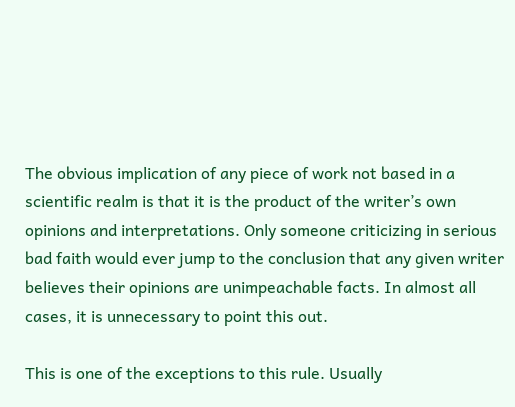The obvious implication of any piece of work not based in a scientific realm is that it is the product of the writer’s own opinions and interpretations. Only someone criticizing in serious bad faith would ever jump to the conclusion that any given writer believes their opinions are unimpeachable facts. In almost all cases, it is unnecessary to point this out.

This is one of the exceptions to this rule. Usually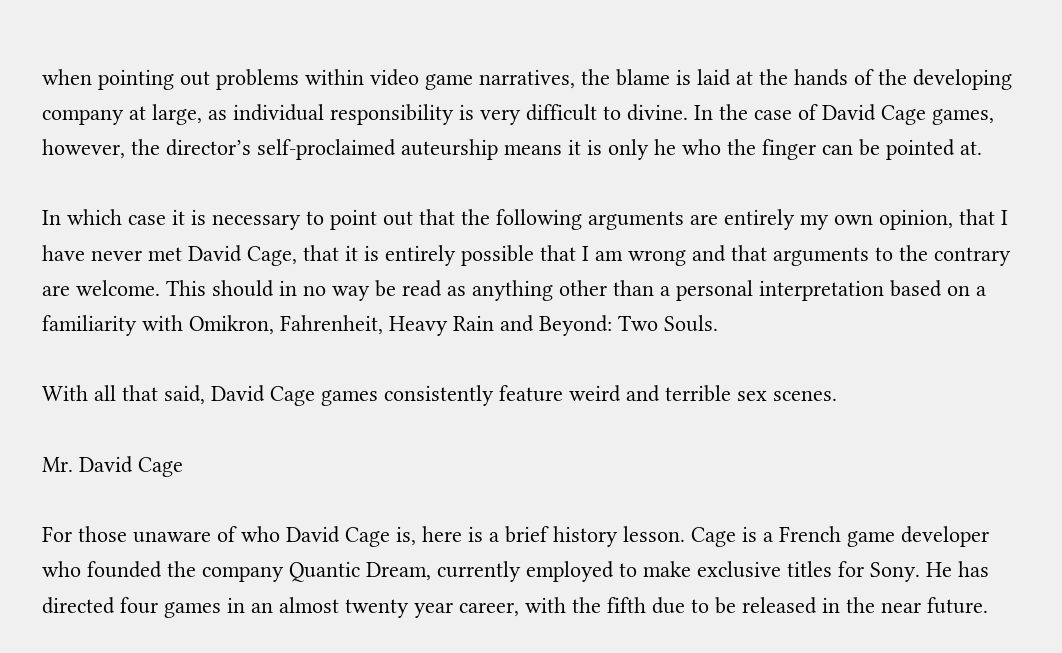when pointing out problems within video game narratives, the blame is laid at the hands of the developing company at large, as individual responsibility is very difficult to divine. In the case of David Cage games, however, the director’s self-proclaimed auteurship means it is only he who the finger can be pointed at.

In which case it is necessary to point out that the following arguments are entirely my own opinion, that I have never met David Cage, that it is entirely possible that I am wrong and that arguments to the contrary are welcome. This should in no way be read as anything other than a personal interpretation based on a familiarity with Omikron, Fahrenheit, Heavy Rain and Beyond: Two Souls.

With all that said, David Cage games consistently feature weird and terrible sex scenes.

Mr. David Cage

For those unaware of who David Cage is, here is a brief history lesson. Cage is a French game developer who founded the company Quantic Dream, currently employed to make exclusive titles for Sony. He has directed four games in an almost twenty year career, with the fifth due to be released in the near future.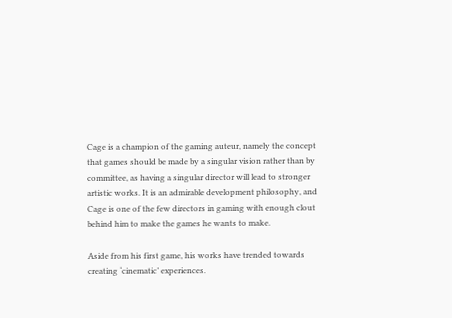Cage is a champion of the gaming auteur, namely the concept that games should be made by a singular vision rather than by committee, as having a singular director will lead to stronger artistic works. It is an admirable development philosophy, and Cage is one of the few directors in gaming with enough clout behind him to make the games he wants to make.

Aside from his first game, his works have trended towards creating ‘cinematic’ experiences.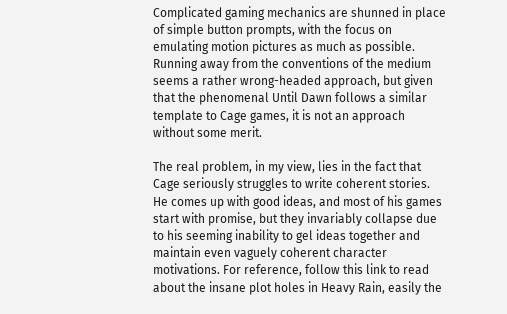Complicated gaming mechanics are shunned in place of simple button prompts, with the focus on emulating motion pictures as much as possible. Running away from the conventions of the medium seems a rather wrong-headed approach, but given that the phenomenal Until Dawn follows a similar template to Cage games, it is not an approach without some merit.

The real problem, in my view, lies in the fact that Cage seriously struggles to write coherent stories. He comes up with good ideas, and most of his games start with promise, but they invariably collapse due to his seeming inability to gel ideas together and maintain even vaguely coherent character motivations. For reference, follow this link to read about the insane plot holes in Heavy Rain, easily the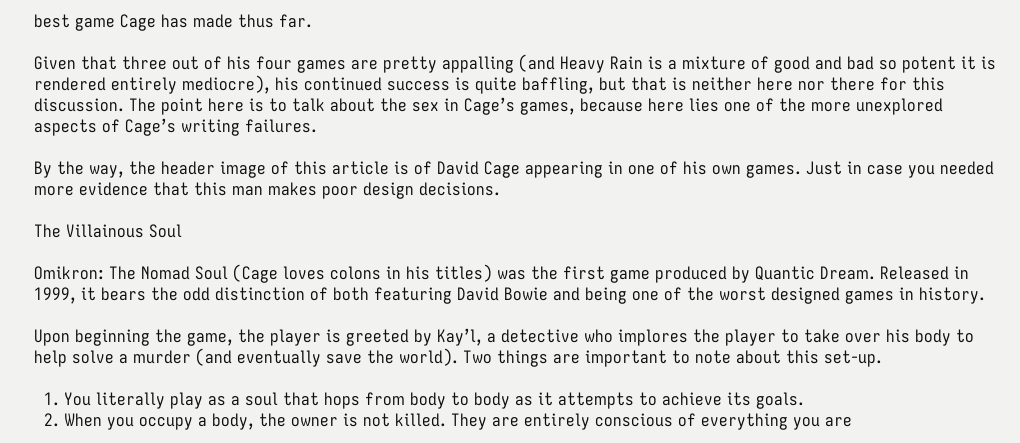best game Cage has made thus far.

Given that three out of his four games are pretty appalling (and Heavy Rain is a mixture of good and bad so potent it is rendered entirely mediocre), his continued success is quite baffling, but that is neither here nor there for this discussion. The point here is to talk about the sex in Cage’s games, because here lies one of the more unexplored aspects of Cage’s writing failures.

By the way, the header image of this article is of David Cage appearing in one of his own games. Just in case you needed more evidence that this man makes poor design decisions.

The Villainous Soul

Omikron: The Nomad Soul (Cage loves colons in his titles) was the first game produced by Quantic Dream. Released in 1999, it bears the odd distinction of both featuring David Bowie and being one of the worst designed games in history.

Upon beginning the game, the player is greeted by Kay’l, a detective who implores the player to take over his body to help solve a murder (and eventually save the world). Two things are important to note about this set-up.

  1. You literally play as a soul that hops from body to body as it attempts to achieve its goals.
  2. When you occupy a body, the owner is not killed. They are entirely conscious of everything you are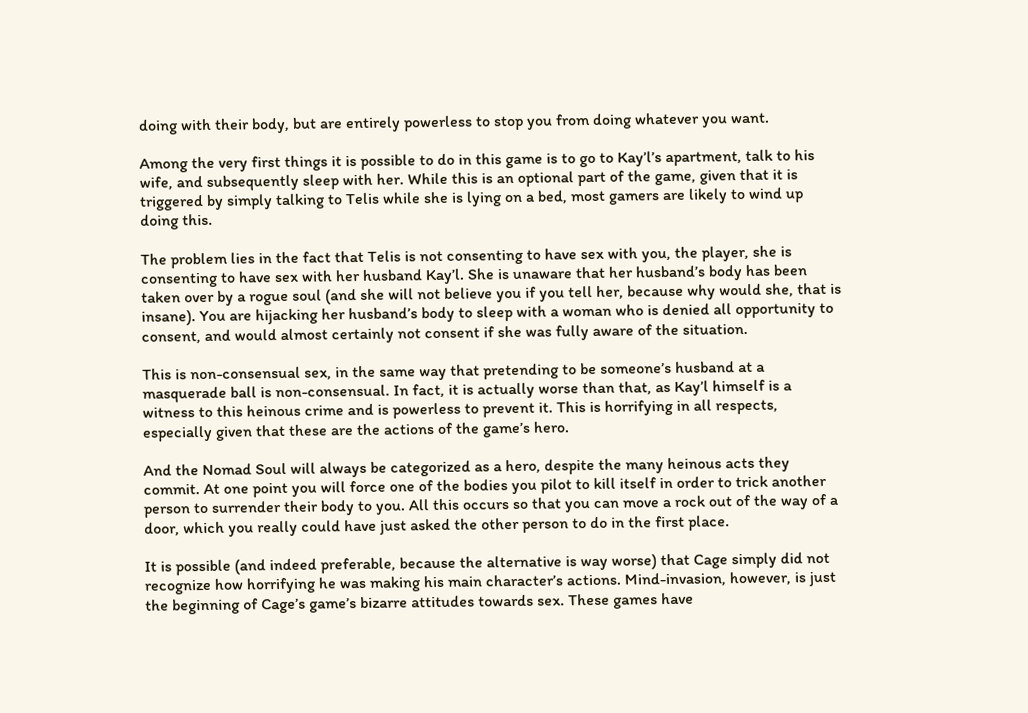doing with their body, but are entirely powerless to stop you from doing whatever you want.

Among the very first things it is possible to do in this game is to go to Kay’l’s apartment, talk to his wife, and subsequently sleep with her. While this is an optional part of the game, given that it is triggered by simply talking to Telis while she is lying on a bed, most gamers are likely to wind up doing this.

The problem lies in the fact that Telis is not consenting to have sex with you, the player, she is consenting to have sex with her husband Kay’l. She is unaware that her husband’s body has been taken over by a rogue soul (and she will not believe you if you tell her, because why would she, that is insane). You are hijacking her husband’s body to sleep with a woman who is denied all opportunity to consent, and would almost certainly not consent if she was fully aware of the situation.

This is non-consensual sex, in the same way that pretending to be someone’s husband at a masquerade ball is non-consensual. In fact, it is actually worse than that, as Kay’l himself is a witness to this heinous crime and is powerless to prevent it. This is horrifying in all respects, especially given that these are the actions of the game’s hero.

And the Nomad Soul will always be categorized as a hero, despite the many heinous acts they commit. At one point you will force one of the bodies you pilot to kill itself in order to trick another person to surrender their body to you. All this occurs so that you can move a rock out of the way of a door, which you really could have just asked the other person to do in the first place.

It is possible (and indeed preferable, because the alternative is way worse) that Cage simply did not recognize how horrifying he was making his main character’s actions. Mind-invasion, however, is just the beginning of Cage’s game’s bizarre attitudes towards sex. These games have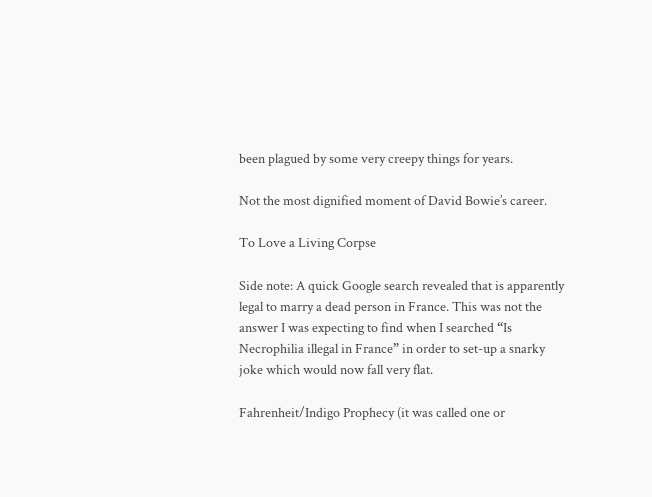been plagued by some very creepy things for years.

Not the most dignified moment of David Bowie’s career.

To Love a Living Corpse

Side note: A quick Google search revealed that is apparently legal to marry a dead person in France. This was not the answer I was expecting to find when I searched “Is Necrophilia illegal in France” in order to set-up a snarky joke which would now fall very flat.

Fahrenheit/Indigo Prophecy (it was called one or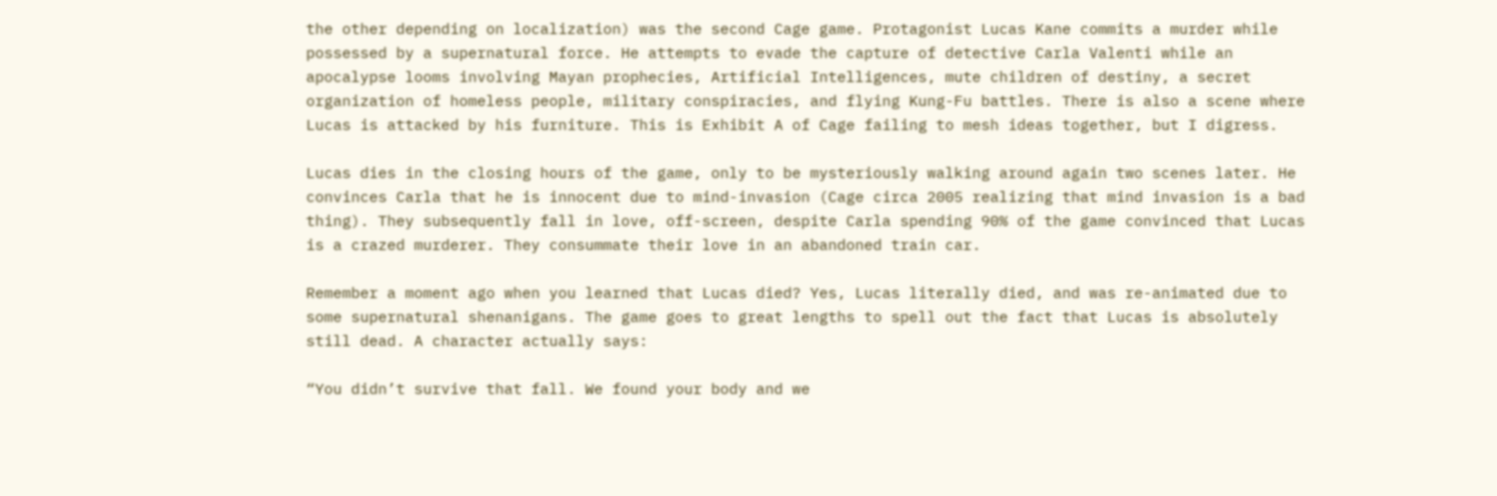the other depending on localization) was the second Cage game. Protagonist Lucas Kane commits a murder while possessed by a supernatural force. He attempts to evade the capture of detective Carla Valenti while an apocalypse looms involving Mayan prophecies, Artificial Intelligences, mute children of destiny, a secret organization of homeless people, military conspiracies, and flying Kung-Fu battles. There is also a scene where Lucas is attacked by his furniture. This is Exhibit A of Cage failing to mesh ideas together, but I digress.

Lucas dies in the closing hours of the game, only to be mysteriously walking around again two scenes later. He convinces Carla that he is innocent due to mind-invasion (Cage circa 2005 realizing that mind invasion is a bad thing). They subsequently fall in love, off-screen, despite Carla spending 90% of the game convinced that Lucas is a crazed murderer. They consummate their love in an abandoned train car.

Remember a moment ago when you learned that Lucas died? Yes, Lucas literally died, and was re-animated due to some supernatural shenanigans. The game goes to great lengths to spell out the fact that Lucas is absolutely still dead. A character actually says:

“You didn’t survive that fall. We found your body and we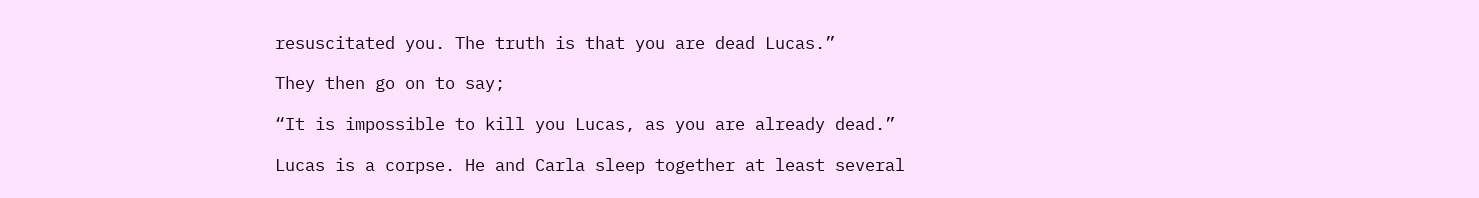resuscitated you. The truth is that you are dead Lucas.”

They then go on to say;

“It is impossible to kill you Lucas, as you are already dead.”

Lucas is a corpse. He and Carla sleep together at least several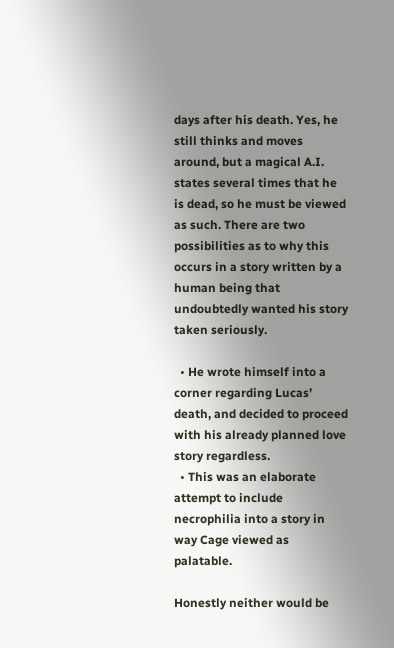days after his death. Yes, he still thinks and moves around, but a magical A.I. states several times that he is dead, so he must be viewed as such. There are two possibilities as to why this occurs in a story written by a human being that undoubtedly wanted his story taken seriously.

  • He wrote himself into a corner regarding Lucas’ death, and decided to proceed with his already planned love story regardless.
  • This was an elaborate attempt to include necrophilia into a story in way Cage viewed as palatable.

Honestly neither would be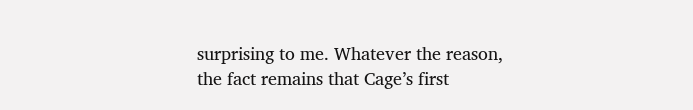surprising to me. Whatever the reason, the fact remains that Cage’s first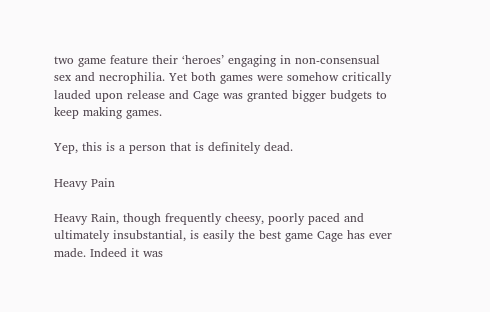two game feature their ‘heroes’ engaging in non-consensual sex and necrophilia. Yet both games were somehow critically lauded upon release and Cage was granted bigger budgets to keep making games.

Yep, this is a person that is definitely dead.

Heavy Pain

Heavy Rain, though frequently cheesy, poorly paced and ultimately insubstantial, is easily the best game Cage has ever made. Indeed it was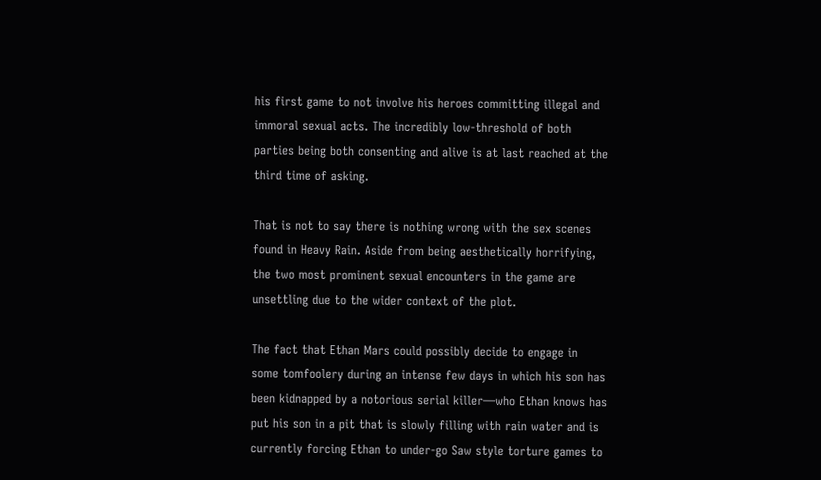his first game to not involve his heroes committing illegal and immoral sexual acts. The incredibly low-threshold of both parties being both consenting and alive is at last reached at the third time of asking.

That is not to say there is nothing wrong with the sex scenes found in Heavy Rain. Aside from being aesthetically horrifying, the two most prominent sexual encounters in the game are unsettling due to the wider context of the plot.

The fact that Ethan Mars could possibly decide to engage in some tomfoolery during an intense few days in which his son has been kidnapped by a notorious serial killer—who Ethan knows has put his son in a pit that is slowly filling with rain water and is currently forcing Ethan to under-go Saw style torture games to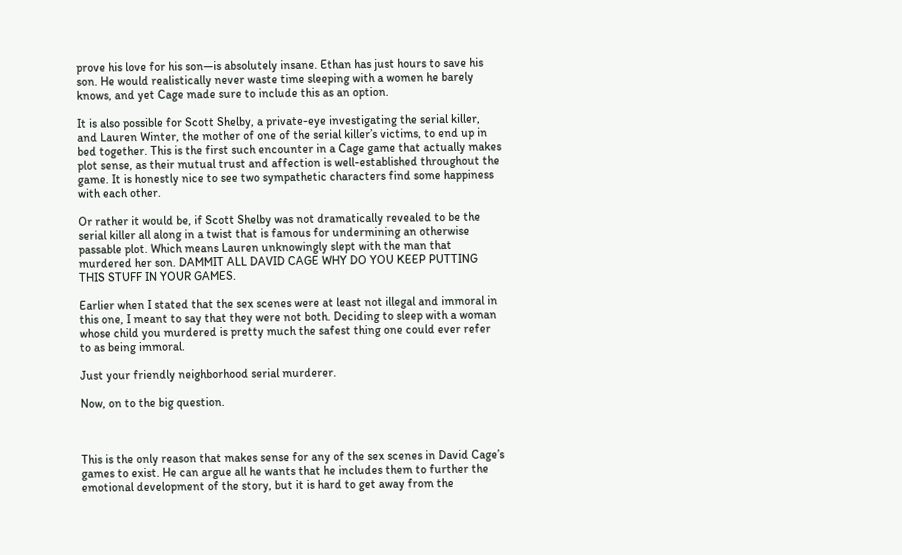prove his love for his son—is absolutely insane. Ethan has just hours to save his son. He would realistically never waste time sleeping with a women he barely knows, and yet Cage made sure to include this as an option.

It is also possible for Scott Shelby, a private-eye investigating the serial killer, and Lauren Winter, the mother of one of the serial killer’s victims, to end up in bed together. This is the first such encounter in a Cage game that actually makes plot sense, as their mutual trust and affection is well-established throughout the game. It is honestly nice to see two sympathetic characters find some happiness with each other.

Or rather it would be, if Scott Shelby was not dramatically revealed to be the serial killer all along in a twist that is famous for undermining an otherwise passable plot. Which means Lauren unknowingly slept with the man that murdered her son. DAMMIT ALL DAVID CAGE WHY DO YOU KEEP PUTTING THIS STUFF IN YOUR GAMES.

Earlier when I stated that the sex scenes were at least not illegal and immoral in this one, I meant to say that they were not both. Deciding to sleep with a woman whose child you murdered is pretty much the safest thing one could ever refer to as being immoral.

Just your friendly neighborhood serial murderer.

Now, on to the big question.



This is the only reason that makes sense for any of the sex scenes in David Cage’s games to exist. He can argue all he wants that he includes them to further the emotional development of the story, but it is hard to get away from the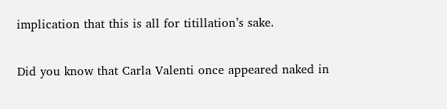implication that this is all for titillation’s sake.

Did you know that Carla Valenti once appeared naked in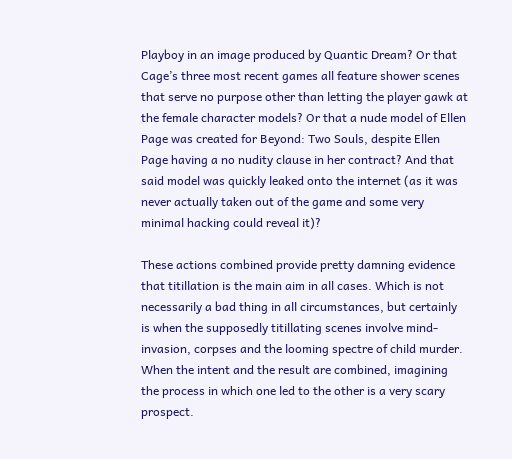Playboy in an image produced by Quantic Dream? Or that Cage’s three most recent games all feature shower scenes that serve no purpose other than letting the player gawk at the female character models? Or that a nude model of Ellen Page was created for Beyond: Two Souls, despite Ellen Page having a no nudity clause in her contract? And that said model was quickly leaked onto the internet (as it was never actually taken out of the game and some very minimal hacking could reveal it)?

These actions combined provide pretty damning evidence that titillation is the main aim in all cases. Which is not necessarily a bad thing in all circumstances, but certainly is when the supposedly titillating scenes involve mind-invasion, corpses and the looming spectre of child murder. When the intent and the result are combined, imagining the process in which one led to the other is a very scary prospect.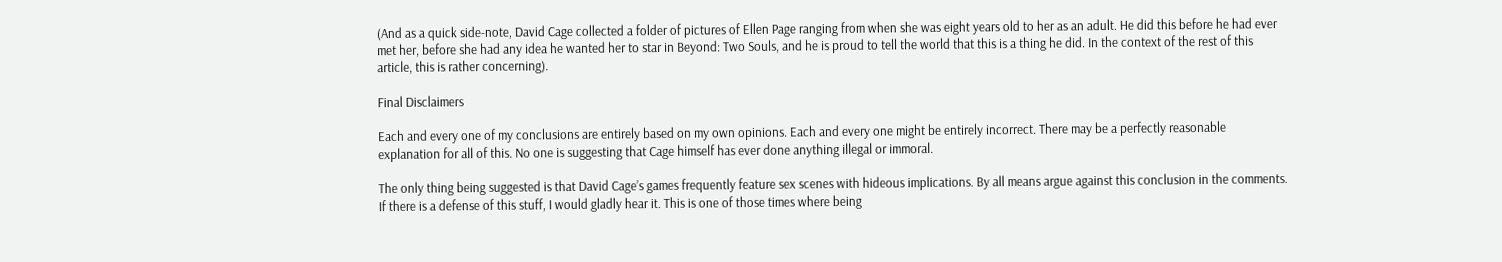(And as a quick side-note, David Cage collected a folder of pictures of Ellen Page ranging from when she was eight years old to her as an adult. He did this before he had ever met her, before she had any idea he wanted her to star in Beyond: Two Souls, and he is proud to tell the world that this is a thing he did. In the context of the rest of this article, this is rather concerning).

Final Disclaimers

Each and every one of my conclusions are entirely based on my own opinions. Each and every one might be entirely incorrect. There may be a perfectly reasonable explanation for all of this. No one is suggesting that Cage himself has ever done anything illegal or immoral.

The only thing being suggested is that David Cage’s games frequently feature sex scenes with hideous implications. By all means argue against this conclusion in the comments. If there is a defense of this stuff, I would gladly hear it. This is one of those times where being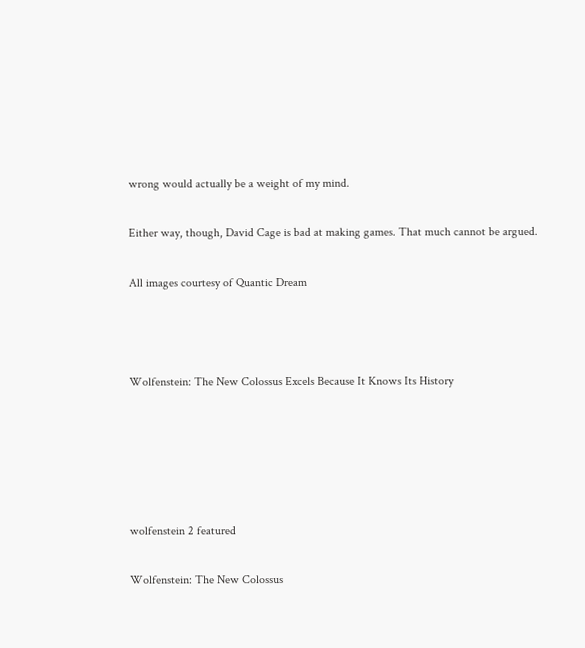wrong would actually be a weight of my mind.

Either way, though, David Cage is bad at making games. That much cannot be argued.

All images courtesy of Quantic Dream



Wolfenstein: The New Colossus Excels Because It Knows Its History





wolfenstein 2 featured

Wolfenstein: The New Colossus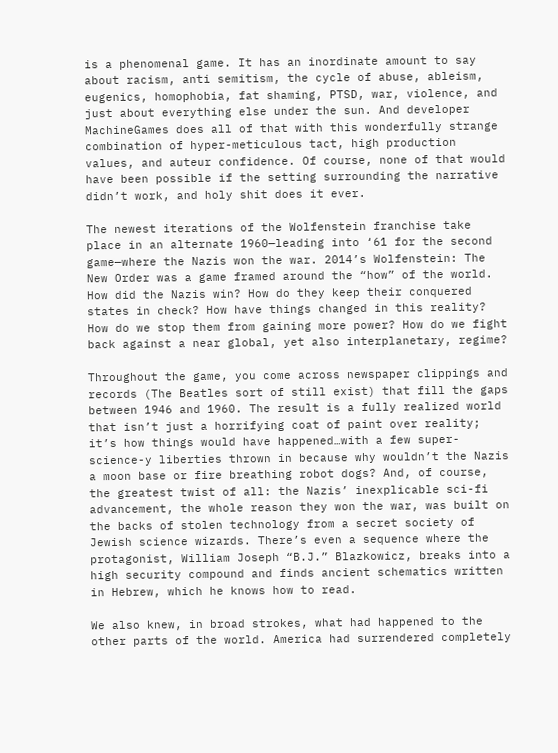is a phenomenal game. It has an inordinate amount to say about racism, anti semitism, the cycle of abuse, ableism, eugenics, homophobia, fat shaming, PTSD, war, violence, and just about everything else under the sun. And developer MachineGames does all of that with this wonderfully strange combination of hyper-meticulous tact, high production values, and auteur confidence. Of course, none of that would have been possible if the setting surrounding the narrative didn’t work, and holy shit does it ever.

The newest iterations of the Wolfenstein franchise take place in an alternate 1960—leading into ‘61 for the second game—where the Nazis won the war. 2014’s Wolfenstein: The New Order was a game framed around the “how” of the world. How did the Nazis win? How do they keep their conquered states in check? How have things changed in this reality? How do we stop them from gaining more power? How do we fight back against a near global, yet also interplanetary, regime?

Throughout the game, you come across newspaper clippings and records (The Beatles sort of still exist) that fill the gaps between 1946 and 1960. The result is a fully realized world that isn’t just a horrifying coat of paint over reality; it’s how things would have happened…with a few super-science-y liberties thrown in because why wouldn’t the Nazis a moon base or fire breathing robot dogs? And, of course, the greatest twist of all: the Nazis’ inexplicable sci-fi advancement, the whole reason they won the war, was built on the backs of stolen technology from a secret society of Jewish science wizards. There’s even a sequence where the protagonist, William Joseph “B.J.” Blazkowicz, breaks into a high security compound and finds ancient schematics written in Hebrew, which he knows how to read.

We also knew, in broad strokes, what had happened to the other parts of the world. America had surrendered completely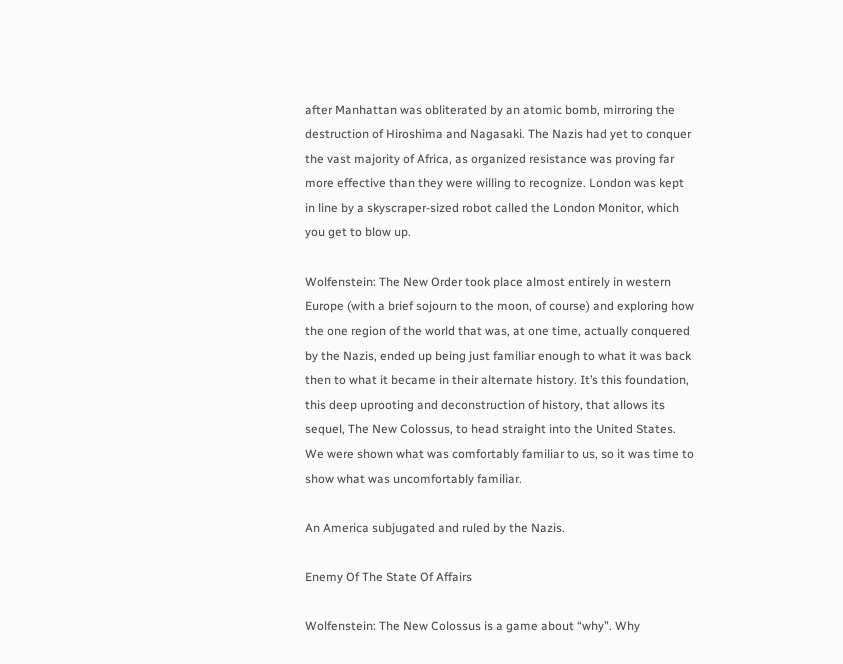after Manhattan was obliterated by an atomic bomb, mirroring the destruction of Hiroshima and Nagasaki. The Nazis had yet to conquer the vast majority of Africa, as organized resistance was proving far more effective than they were willing to recognize. London was kept in line by a skyscraper-sized robot called the London Monitor, which you get to blow up.

Wolfenstein: The New Order took place almost entirely in western Europe (with a brief sojourn to the moon, of course) and exploring how the one region of the world that was, at one time, actually conquered by the Nazis, ended up being just familiar enough to what it was back then to what it became in their alternate history. It’s this foundation, this deep uprooting and deconstruction of history, that allows its sequel, The New Colossus, to head straight into the United States. We were shown what was comfortably familiar to us, so it was time to show what was uncomfortably familiar.

An America subjugated and ruled by the Nazis.

Enemy Of The State Of Affairs

Wolfenstein: The New Colossus is a game about “why”. Why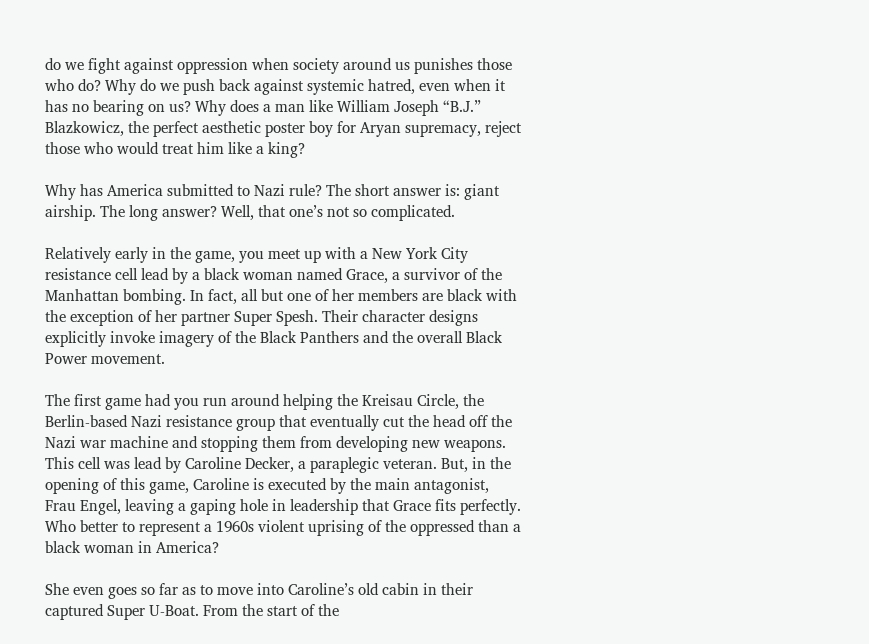do we fight against oppression when society around us punishes those who do? Why do we push back against systemic hatred, even when it has no bearing on us? Why does a man like William Joseph “B.J.” Blazkowicz, the perfect aesthetic poster boy for Aryan supremacy, reject those who would treat him like a king?

Why has America submitted to Nazi rule? The short answer is: giant airship. The long answer? Well, that one’s not so complicated.

Relatively early in the game, you meet up with a New York City resistance cell lead by a black woman named Grace, a survivor of the Manhattan bombing. In fact, all but one of her members are black with the exception of her partner Super Spesh. Their character designs explicitly invoke imagery of the Black Panthers and the overall Black Power movement.

The first game had you run around helping the Kreisau Circle, the Berlin-based Nazi resistance group that eventually cut the head off the Nazi war machine and stopping them from developing new weapons. This cell was lead by Caroline Decker, a paraplegic veteran. But, in the opening of this game, Caroline is executed by the main antagonist, Frau Engel, leaving a gaping hole in leadership that Grace fits perfectly. Who better to represent a 1960s violent uprising of the oppressed than a black woman in America?

She even goes so far as to move into Caroline’s old cabin in their captured Super U-Boat. From the start of the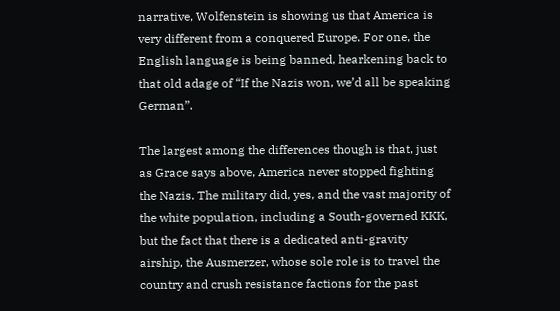narrative, Wolfenstein is showing us that America is very different from a conquered Europe. For one, the English language is being banned, hearkening back to that old adage of “If the Nazis won, we’d all be speaking German”.

The largest among the differences though is that, just as Grace says above, America never stopped fighting the Nazis. The military did, yes, and the vast majority of the white population, including a South-governed KKK, but the fact that there is a dedicated anti-gravity airship, the Ausmerzer, whose sole role is to travel the country and crush resistance factions for the past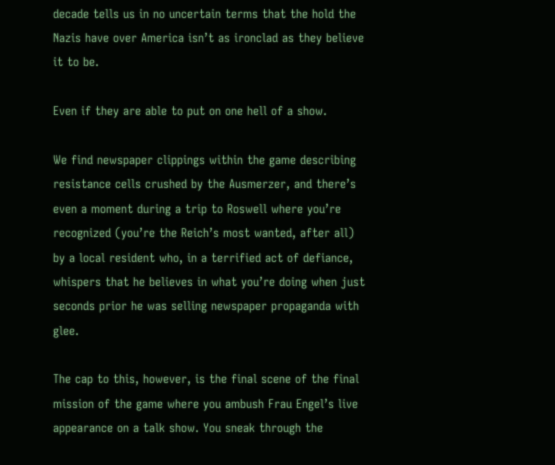decade tells us in no uncertain terms that the hold the Nazis have over America isn’t as ironclad as they believe it to be.

Even if they are able to put on one hell of a show.

We find newspaper clippings within the game describing resistance cells crushed by the Ausmerzer, and there’s even a moment during a trip to Roswell where you’re recognized (you’re the Reich’s most wanted, after all) by a local resident who, in a terrified act of defiance, whispers that he believes in what you’re doing when just seconds prior he was selling newspaper propaganda with glee.

The cap to this, however, is the final scene of the final mission of the game where you ambush Frau Engel’s live appearance on a talk show. You sneak through the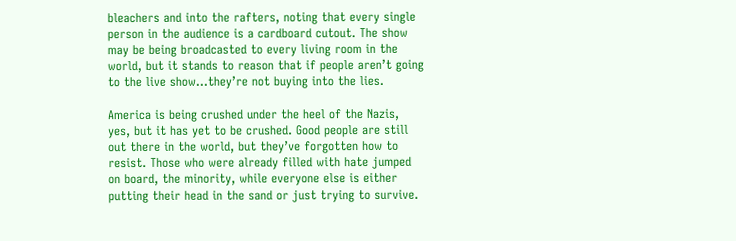bleachers and into the rafters, noting that every single person in the audience is a cardboard cutout. The show may be being broadcasted to every living room in the world, but it stands to reason that if people aren’t going to the live show…they’re not buying into the lies.

America is being crushed under the heel of the Nazis, yes, but it has yet to be crushed. Good people are still out there in the world, but they’ve forgotten how to resist. Those who were already filled with hate jumped on board, the minority, while everyone else is either putting their head in the sand or just trying to survive.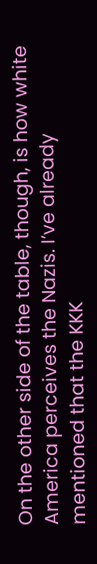On the other side of the table, though, is how white America perceives the Nazis. I’ve already mentioned that the KKK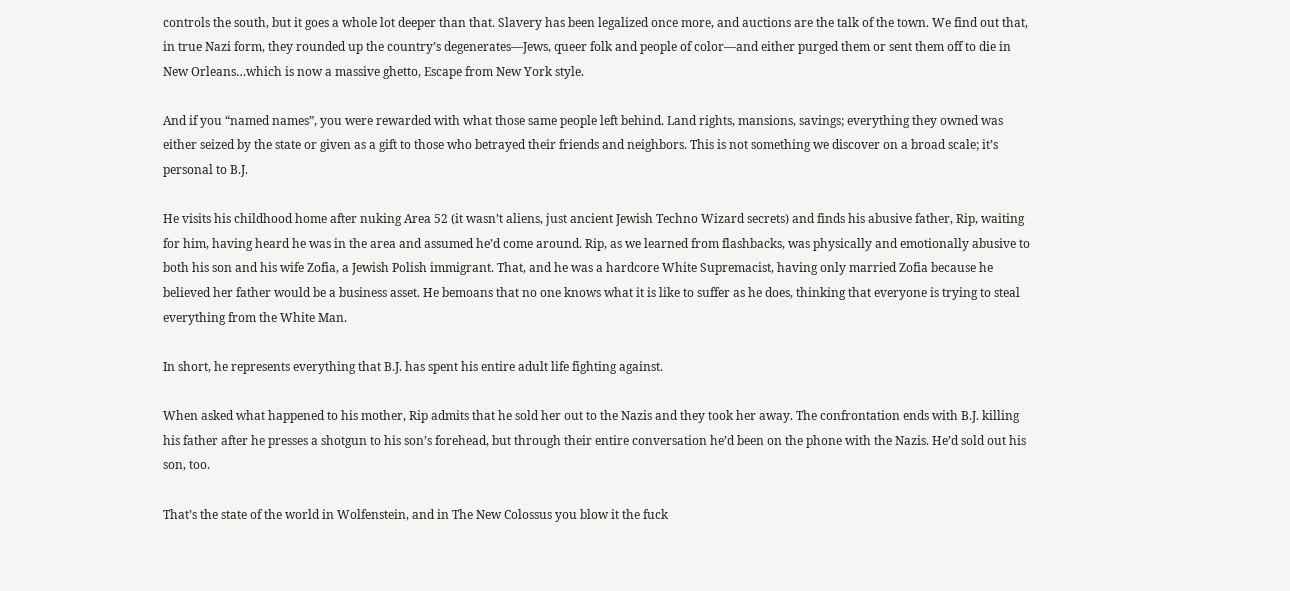controls the south, but it goes a whole lot deeper than that. Slavery has been legalized once more, and auctions are the talk of the town. We find out that, in true Nazi form, they rounded up the country’s degenerates—Jews, queer folk and people of color—and either purged them or sent them off to die in New Orleans…which is now a massive ghetto, Escape from New York style.

And if you “named names”, you were rewarded with what those same people left behind. Land rights, mansions, savings; everything they owned was either seized by the state or given as a gift to those who betrayed their friends and neighbors. This is not something we discover on a broad scale; it’s personal to B.J.

He visits his childhood home after nuking Area 52 (it wasn’t aliens, just ancient Jewish Techno Wizard secrets) and finds his abusive father, Rip, waiting for him, having heard he was in the area and assumed he’d come around. Rip, as we learned from flashbacks, was physically and emotionally abusive to both his son and his wife Zofia, a Jewish Polish immigrant. That, and he was a hardcore White Supremacist, having only married Zofia because he believed her father would be a business asset. He bemoans that no one knows what it is like to suffer as he does, thinking that everyone is trying to steal everything from the White Man.

In short, he represents everything that B.J. has spent his entire adult life fighting against.

When asked what happened to his mother, Rip admits that he sold her out to the Nazis and they took her away. The confrontation ends with B.J. killing his father after he presses a shotgun to his son’s forehead, but through their entire conversation he’d been on the phone with the Nazis. He’d sold out his son, too.

That’s the state of the world in Wolfenstein, and in The New Colossus you blow it the fuck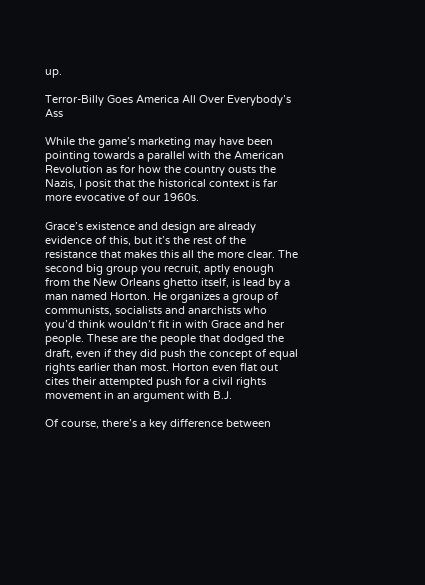up.

Terror-Billy Goes America All Over Everybody’s Ass

While the game’s marketing may have been pointing towards a parallel with the American Revolution as for how the country ousts the Nazis, I posit that the historical context is far more evocative of our 1960s.

Grace’s existence and design are already evidence of this, but it’s the rest of the resistance that makes this all the more clear. The second big group you recruit, aptly enough from the New Orleans ghetto itself, is lead by a man named Horton. He organizes a group of communists, socialists and anarchists who you’d think wouldn’t fit in with Grace and her people. These are the people that dodged the draft, even if they did push the concept of equal rights earlier than most. Horton even flat out cites their attempted push for a civil rights movement in an argument with B.J.

Of course, there’s a key difference between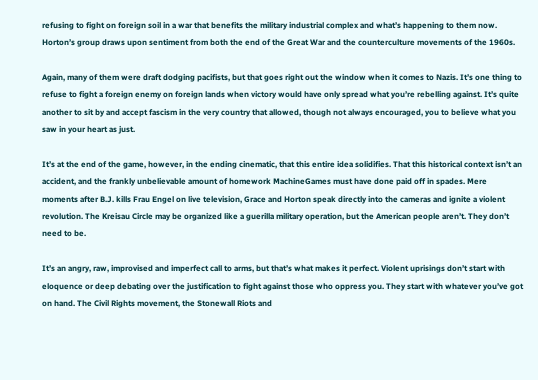refusing to fight on foreign soil in a war that benefits the military industrial complex and what’s happening to them now. Horton’s group draws upon sentiment from both the end of the Great War and the counterculture movements of the 1960s.

Again, many of them were draft dodging pacifists, but that goes right out the window when it comes to Nazis. It’s one thing to refuse to fight a foreign enemy on foreign lands when victory would have only spread what you’re rebelling against. It’s quite another to sit by and accept fascism in the very country that allowed, though not always encouraged, you to believe what you saw in your heart as just.

It’s at the end of the game, however, in the ending cinematic, that this entire idea solidifies. That this historical context isn’t an accident, and the frankly unbelievable amount of homework MachineGames must have done paid off in spades. Mere moments after B.J. kills Frau Engel on live television, Grace and Horton speak directly into the cameras and ignite a violent revolution. The Kreisau Circle may be organized like a guerilla military operation, but the American people aren’t. They don’t need to be.

It’s an angry, raw, improvised and imperfect call to arms, but that’s what makes it perfect. Violent uprisings don’t start with eloquence or deep debating over the justification to fight against those who oppress you. They start with whatever you’ve got on hand. The Civil Rights movement, the Stonewall Riots and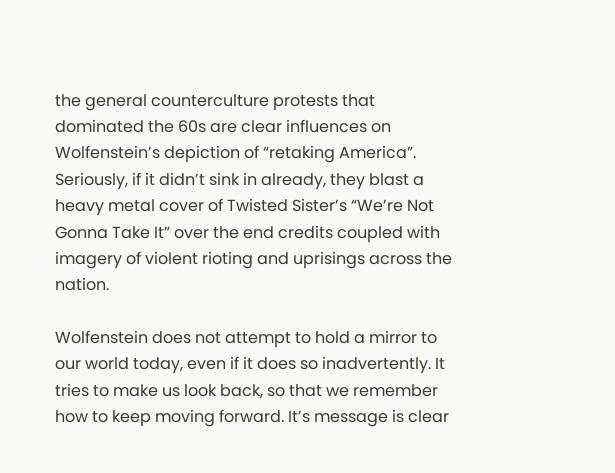the general counterculture protests that dominated the 60s are clear influences on Wolfenstein’s depiction of “retaking America”. Seriously, if it didn’t sink in already, they blast a heavy metal cover of Twisted Sister’s “We’re Not Gonna Take It” over the end credits coupled with imagery of violent rioting and uprisings across the nation.

Wolfenstein does not attempt to hold a mirror to our world today, even if it does so inadvertently. It tries to make us look back, so that we remember how to keep moving forward. It’s message is clear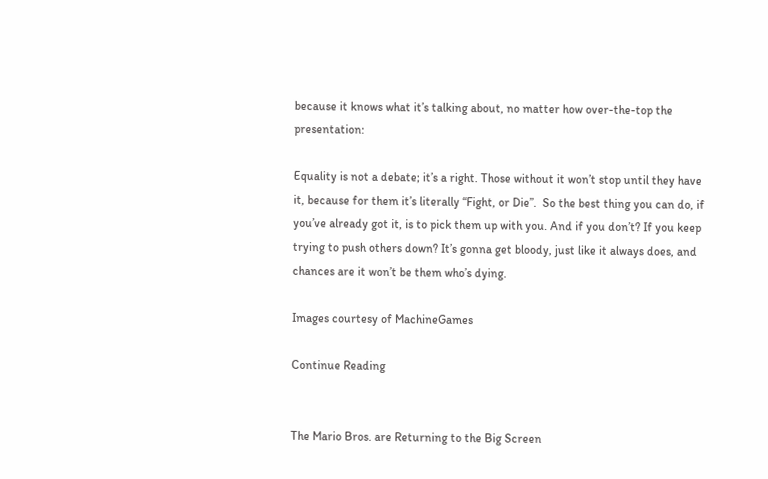because it knows what it’s talking about, no matter how over-the-top the presentation:

Equality is not a debate; it’s a right. Those without it won’t stop until they have it, because for them it’s literally “Fight, or Die”.  So the best thing you can do, if you’ve already got it, is to pick them up with you. And if you don’t? If you keep trying to push others down? It’s gonna get bloody, just like it always does, and chances are it won’t be them who’s dying.

Images courtesy of MachineGames

Continue Reading


The Mario Bros. are Returning to the Big Screen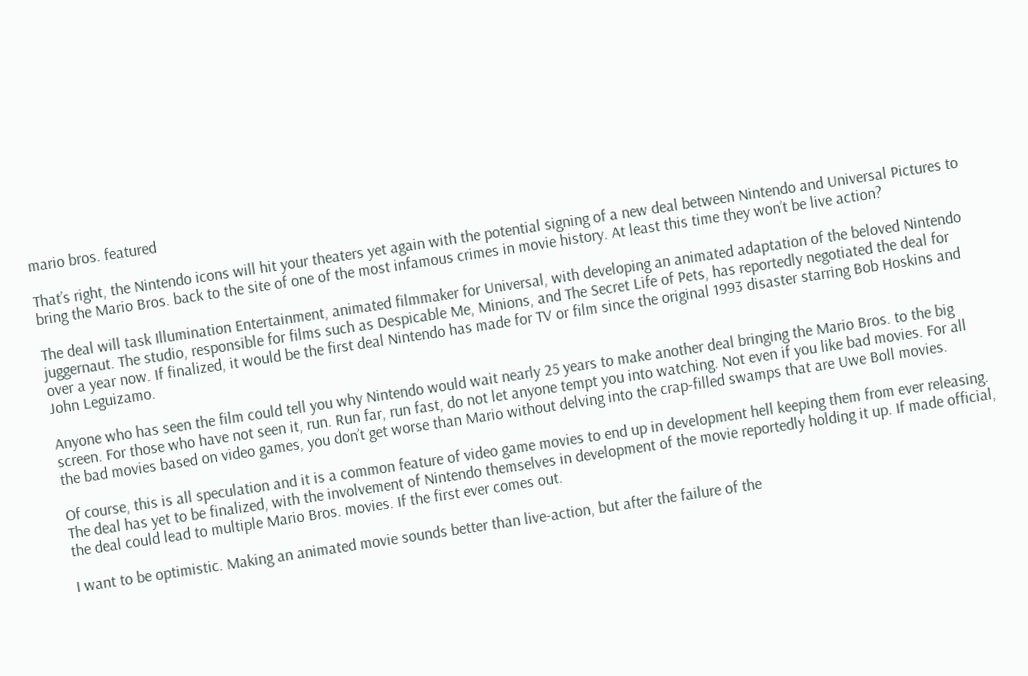mario bros. featured

That’s right, the Nintendo icons will hit your theaters yet again with the potential signing of a new deal between Nintendo and Universal Pictures to bring the Mario Bros. back to the site of one of the most infamous crimes in movie history. At least this time they won’t be live action?

The deal will task Illumination Entertainment, animated filmmaker for Universal, with developing an animated adaptation of the beloved Nintendo juggernaut. The studio, responsible for films such as Despicable Me, Minions, and The Secret Life of Pets, has reportedly negotiated the deal for over a year now. If finalized, it would be the first deal Nintendo has made for TV or film since the original 1993 disaster starring Bob Hoskins and John Leguizamo.

Anyone who has seen the film could tell you why Nintendo would wait nearly 25 years to make another deal bringing the Mario Bros. to the big screen. For those who have not seen it, run. Run far, run fast, do not let anyone tempt you into watching. Not even if you like bad movies. For all the bad movies based on video games, you don’t get worse than Mario without delving into the crap-filled swamps that are Uwe Boll movies.

Of course, this is all speculation and it is a common feature of video game movies to end up in development hell keeping them from ever releasing. The deal has yet to be finalized, with the involvement of Nintendo themselves in development of the movie reportedly holding it up. If made official, the deal could lead to multiple Mario Bros. movies. If the first ever comes out.

I want to be optimistic. Making an animated movie sounds better than live-action, but after the failure of the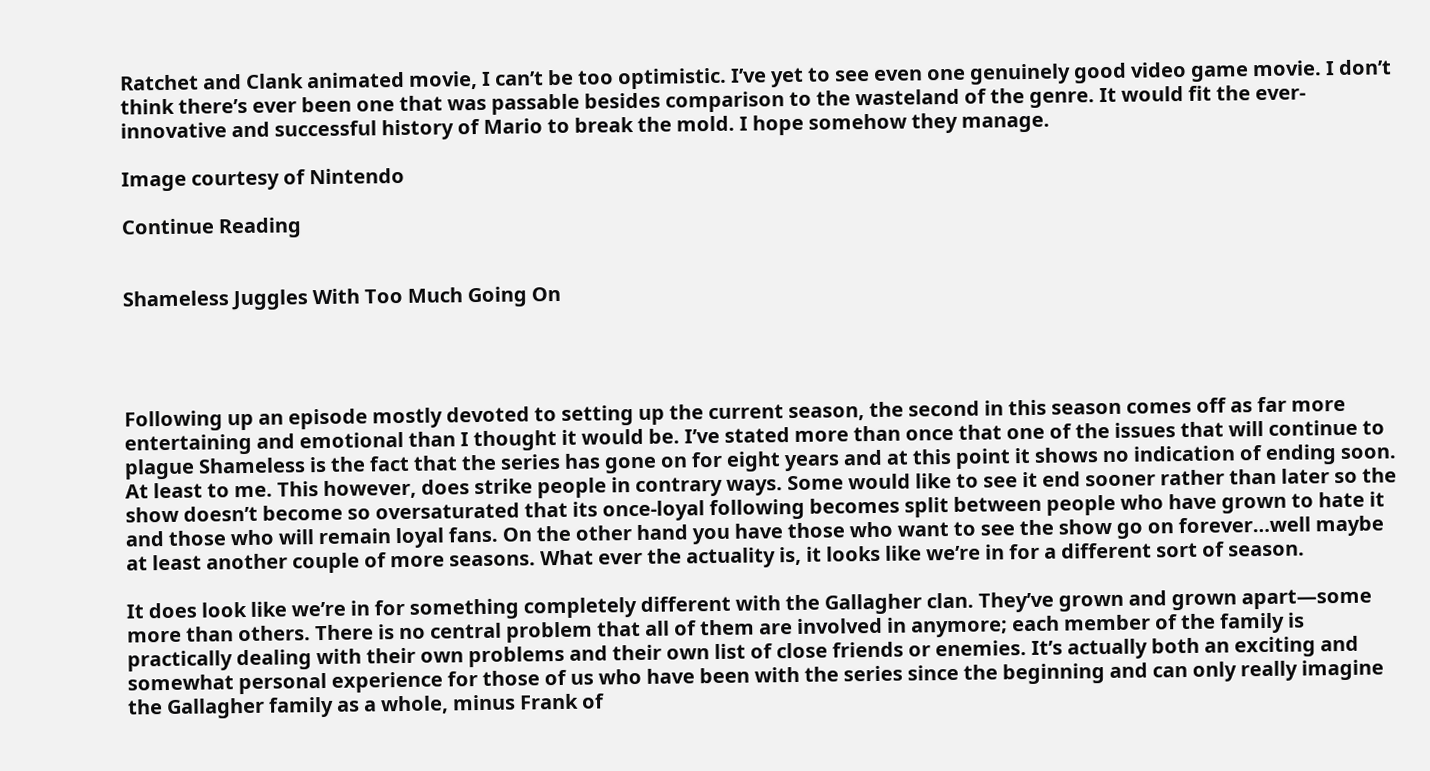Ratchet and Clank animated movie, I can’t be too optimistic. I’ve yet to see even one genuinely good video game movie. I don’t think there’s ever been one that was passable besides comparison to the wasteland of the genre. It would fit the ever-innovative and successful history of Mario to break the mold. I hope somehow they manage.

Image courtesy of Nintendo

Continue Reading


Shameless Juggles With Too Much Going On




Following up an episode mostly devoted to setting up the current season, the second in this season comes off as far more entertaining and emotional than I thought it would be. I’ve stated more than once that one of the issues that will continue to plague Shameless is the fact that the series has gone on for eight years and at this point it shows no indication of ending soon. At least to me. This however, does strike people in contrary ways. Some would like to see it end sooner rather than later so the show doesn’t become so oversaturated that its once-loyal following becomes split between people who have grown to hate it and those who will remain loyal fans. On the other hand you have those who want to see the show go on forever…well maybe at least another couple of more seasons. What ever the actuality is, it looks like we’re in for a different sort of season.

It does look like we’re in for something completely different with the Gallagher clan. They’ve grown and grown apart—some more than others. There is no central problem that all of them are involved in anymore; each member of the family is practically dealing with their own problems and their own list of close friends or enemies. It’s actually both an exciting and somewhat personal experience for those of us who have been with the series since the beginning and can only really imagine the Gallagher family as a whole, minus Frank of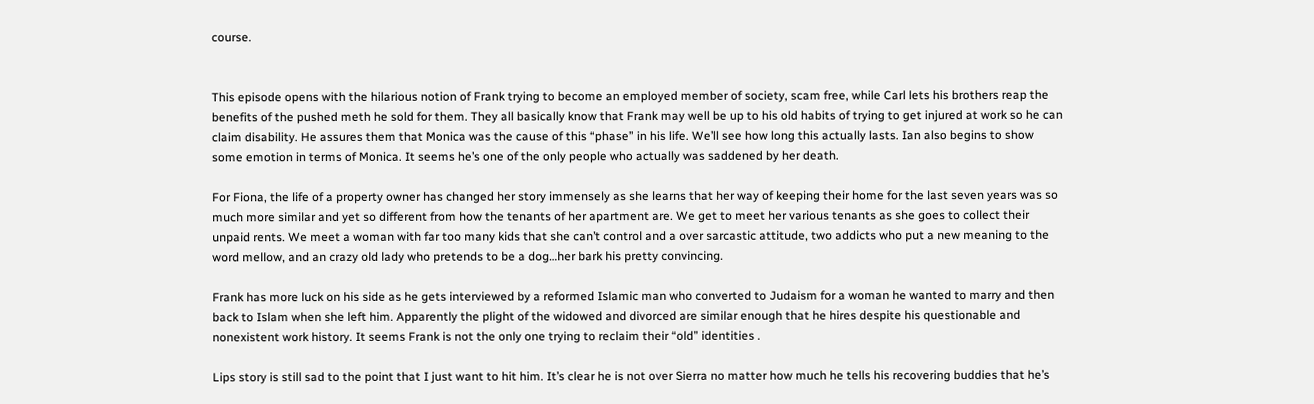course.


This episode opens with the hilarious notion of Frank trying to become an employed member of society, scam free, while Carl lets his brothers reap the benefits of the pushed meth he sold for them. They all basically know that Frank may well be up to his old habits of trying to get injured at work so he can claim disability. He assures them that Monica was the cause of this “phase” in his life. We’ll see how long this actually lasts. Ian also begins to show some emotion in terms of Monica. It seems he’s one of the only people who actually was saddened by her death.

For Fiona, the life of a property owner has changed her story immensely as she learns that her way of keeping their home for the last seven years was so much more similar and yet so different from how the tenants of her apartment are. We get to meet her various tenants as she goes to collect their unpaid rents. We meet a woman with far too many kids that she can’t control and a over sarcastic attitude, two addicts who put a new meaning to the word mellow, and an crazy old lady who pretends to be a dog…her bark his pretty convincing.

Frank has more luck on his side as he gets interviewed by a reformed Islamic man who converted to Judaism for a woman he wanted to marry and then back to Islam when she left him. Apparently the plight of the widowed and divorced are similar enough that he hires despite his questionable and nonexistent work history. It seems Frank is not the only one trying to reclaim their “old” identities .

Lips story is still sad to the point that I just want to hit him. It’s clear he is not over Sierra no matter how much he tells his recovering buddies that he’s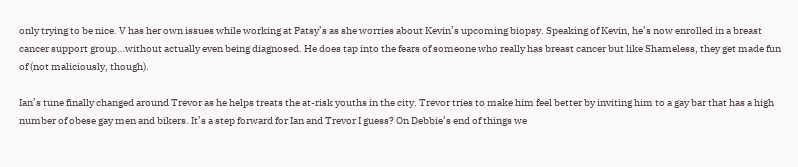only trying to be nice. V has her own issues while working at Patsy’s as she worries about Kevin’s upcoming biopsy. Speaking of Kevin, he’s now enrolled in a breast cancer support group…without actually even being diagnosed. He does tap into the fears of someone who really has breast cancer but like Shameless, they get made fun of (not maliciously, though).

Ian’s tune finally changed around Trevor as he helps treats the at-risk youths in the city. Trevor tries to make him feel better by inviting him to a gay bar that has a high number of obese gay men and bikers. It’s a step forward for Ian and Trevor I guess? On Debbie’s end of things we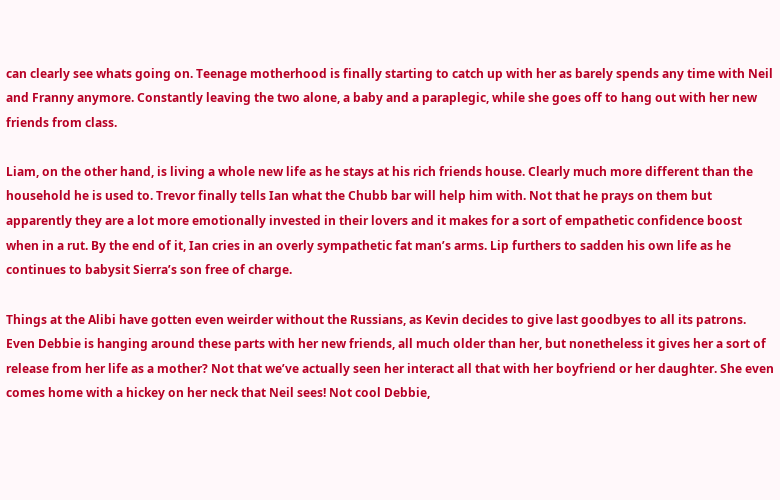can clearly see whats going on. Teenage motherhood is finally starting to catch up with her as barely spends any time with Neil and Franny anymore. Constantly leaving the two alone, a baby and a paraplegic, while she goes off to hang out with her new friends from class.

Liam, on the other hand, is living a whole new life as he stays at his rich friends house. Clearly much more different than the household he is used to. Trevor finally tells Ian what the Chubb bar will help him with. Not that he prays on them but apparently they are a lot more emotionally invested in their lovers and it makes for a sort of empathetic confidence boost when in a rut. By the end of it, Ian cries in an overly sympathetic fat man’s arms. Lip furthers to sadden his own life as he continues to babysit Sierra’s son free of charge.

Things at the Alibi have gotten even weirder without the Russians, as Kevin decides to give last goodbyes to all its patrons. Even Debbie is hanging around these parts with her new friends, all much older than her, but nonetheless it gives her a sort of release from her life as a mother? Not that we’ve actually seen her interact all that with her boyfriend or her daughter. She even comes home with a hickey on her neck that Neil sees! Not cool Debbie,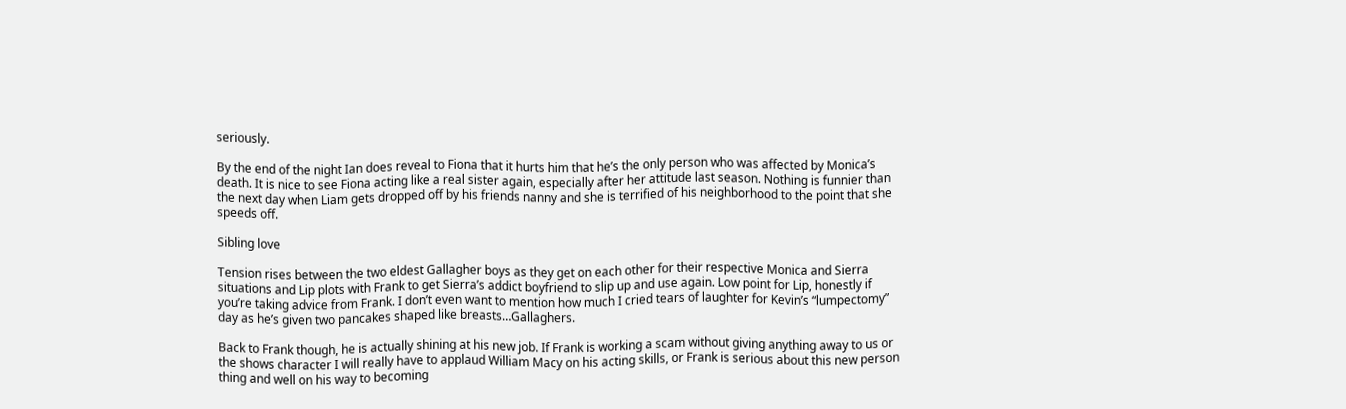seriously.

By the end of the night Ian does reveal to Fiona that it hurts him that he’s the only person who was affected by Monica’s death. It is nice to see Fiona acting like a real sister again, especially after her attitude last season. Nothing is funnier than the next day when Liam gets dropped off by his friends nanny and she is terrified of his neighborhood to the point that she speeds off.

Sibling love

Tension rises between the two eldest Gallagher boys as they get on each other for their respective Monica and Sierra situations and Lip plots with Frank to get Sierra’s addict boyfriend to slip up and use again. Low point for Lip, honestly if you’re taking advice from Frank. I don’t even want to mention how much I cried tears of laughter for Kevin’s “lumpectomy” day as he’s given two pancakes shaped like breasts…Gallaghers.

Back to Frank though, he is actually shining at his new job. If Frank is working a scam without giving anything away to us or the shows character I will really have to applaud William Macy on his acting skills, or Frank is serious about this new person thing and well on his way to becoming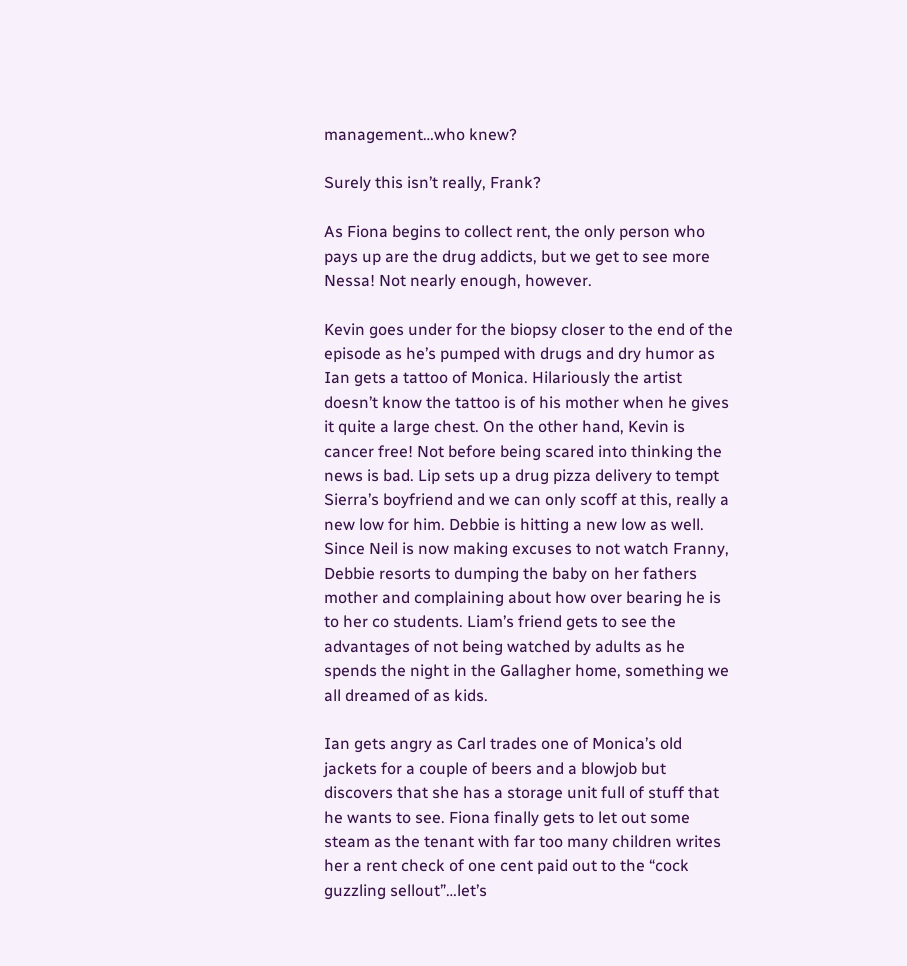management…who knew?

Surely this isn’t really, Frank?

As Fiona begins to collect rent, the only person who pays up are the drug addicts, but we get to see more Nessa! Not nearly enough, however.

Kevin goes under for the biopsy closer to the end of the episode as he’s pumped with drugs and dry humor as Ian gets a tattoo of Monica. Hilariously the artist doesn’t know the tattoo is of his mother when he gives it quite a large chest. On the other hand, Kevin is cancer free! Not before being scared into thinking the news is bad. Lip sets up a drug pizza delivery to tempt Sierra’s boyfriend and we can only scoff at this, really a new low for him. Debbie is hitting a new low as well. Since Neil is now making excuses to not watch Franny, Debbie resorts to dumping the baby on her fathers mother and complaining about how over bearing he is to her co students. Liam’s friend gets to see the advantages of not being watched by adults as he spends the night in the Gallagher home, something we all dreamed of as kids.

Ian gets angry as Carl trades one of Monica’s old jackets for a couple of beers and a blowjob but discovers that she has a storage unit full of stuff that he wants to see. Fiona finally gets to let out some steam as the tenant with far too many children writes her a rent check of one cent paid out to the “cock guzzling sellout”…let’s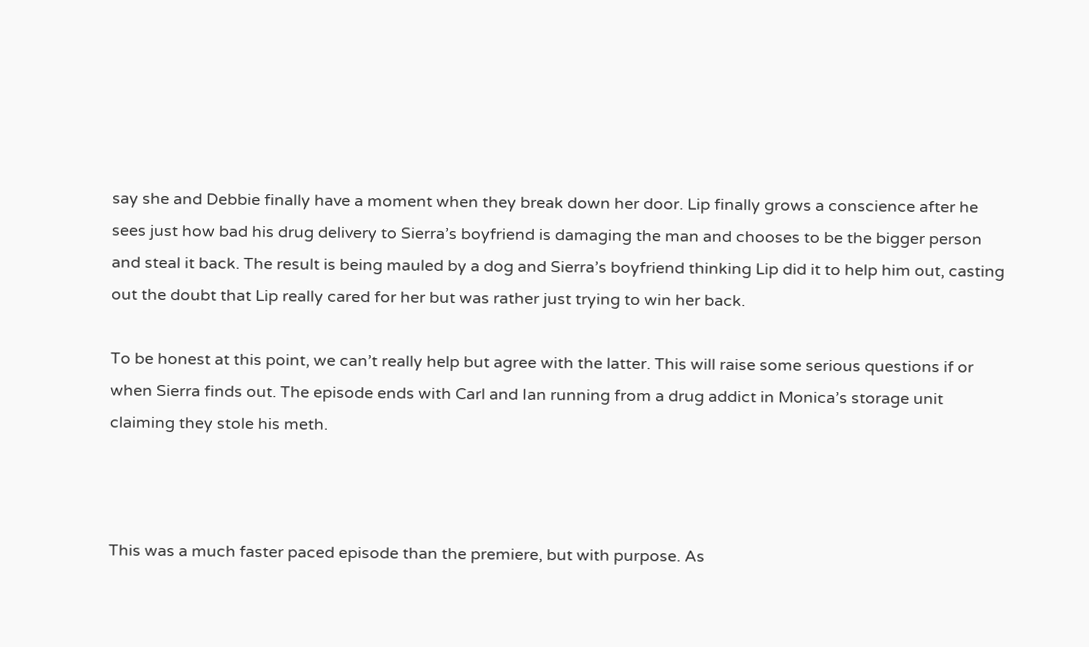say she and Debbie finally have a moment when they break down her door. Lip finally grows a conscience after he sees just how bad his drug delivery to Sierra’s boyfriend is damaging the man and chooses to be the bigger person and steal it back. The result is being mauled by a dog and Sierra’s boyfriend thinking Lip did it to help him out, casting out the doubt that Lip really cared for her but was rather just trying to win her back.

To be honest at this point, we can’t really help but agree with the latter. This will raise some serious questions if or when Sierra finds out. The episode ends with Carl and Ian running from a drug addict in Monica’s storage unit claiming they stole his meth.



This was a much faster paced episode than the premiere, but with purpose. As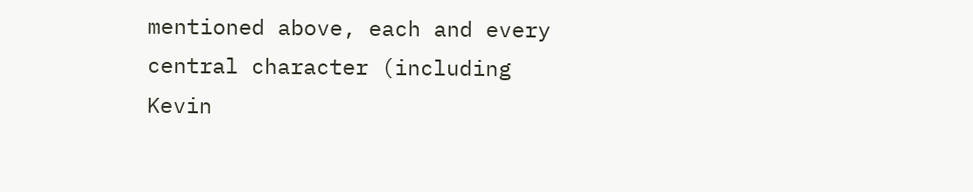mentioned above, each and every central character (including Kevin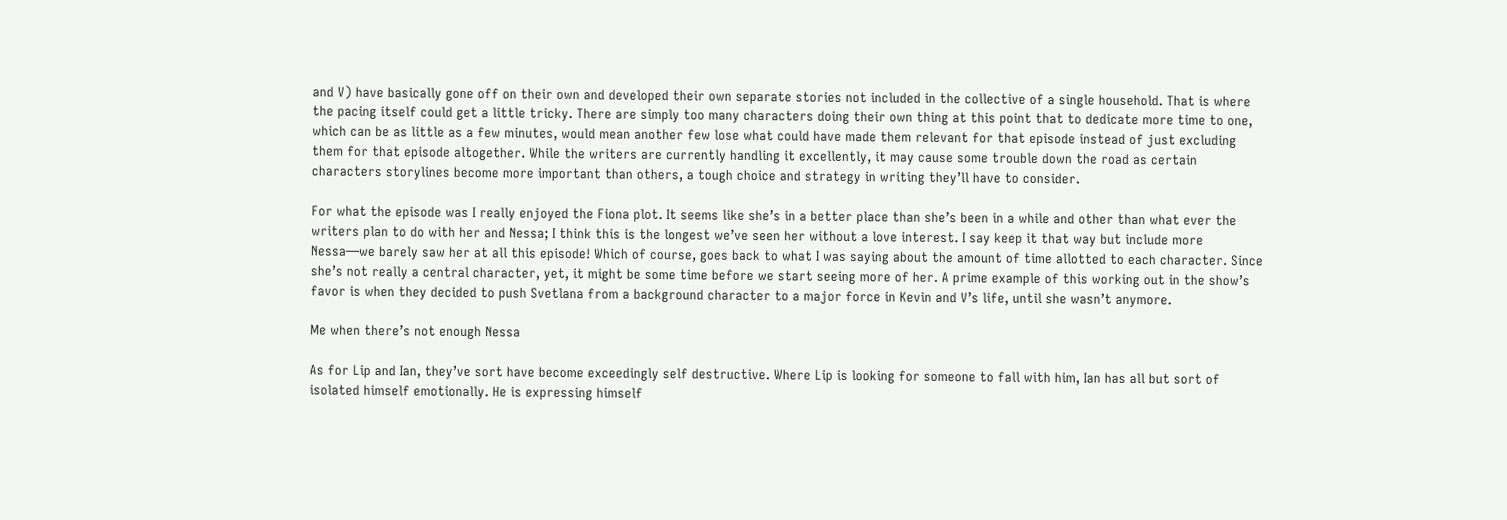and V) have basically gone off on their own and developed their own separate stories not included in the collective of a single household. That is where the pacing itself could get a little tricky. There are simply too many characters doing their own thing at this point that to dedicate more time to one, which can be as little as a few minutes, would mean another few lose what could have made them relevant for that episode instead of just excluding them for that episode altogether. While the writers are currently handling it excellently, it may cause some trouble down the road as certain characters storylines become more important than others, a tough choice and strategy in writing they’ll have to consider.

For what the episode was I really enjoyed the Fiona plot. It seems like she’s in a better place than she’s been in a while and other than what ever the writers plan to do with her and Nessa; I think this is the longest we’ve seen her without a love interest. I say keep it that way but include more Nessa—we barely saw her at all this episode! Which of course, goes back to what I was saying about the amount of time allotted to each character. Since she’s not really a central character, yet, it might be some time before we start seeing more of her. A prime example of this working out in the show’s favor is when they decided to push Svetlana from a background character to a major force in Kevin and V’s life, until she wasn’t anymore.

Me when there’s not enough Nessa

As for Lip and Ian, they’ve sort have become exceedingly self destructive. Where Lip is looking for someone to fall with him, Ian has all but sort of isolated himself emotionally. He is expressing himself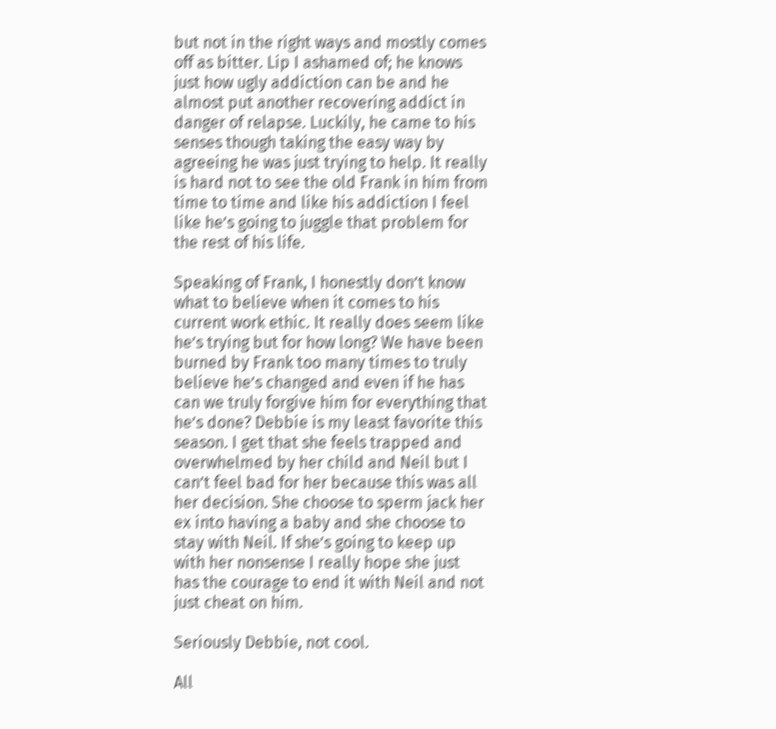but not in the right ways and mostly comes off as bitter. Lip I ashamed of; he knows just how ugly addiction can be and he almost put another recovering addict in danger of relapse. Luckily, he came to his senses though taking the easy way by agreeing he was just trying to help. It really is hard not to see the old Frank in him from time to time and like his addiction I feel like he’s going to juggle that problem for the rest of his life.

Speaking of Frank, I honestly don’t know what to believe when it comes to his current work ethic. It really does seem like he’s trying but for how long? We have been burned by Frank too many times to truly believe he’s changed and even if he has can we truly forgive him for everything that he’s done? Debbie is my least favorite this season. I get that she feels trapped and overwhelmed by her child and Neil but I can’t feel bad for her because this was all her decision. She choose to sperm jack her ex into having a baby and she choose to stay with Neil. If she’s going to keep up with her nonsense I really hope she just has the courage to end it with Neil and not just cheat on him.

Seriously Debbie, not cool.

All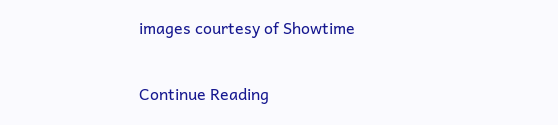images courtesy of Showtime

Continue Reading